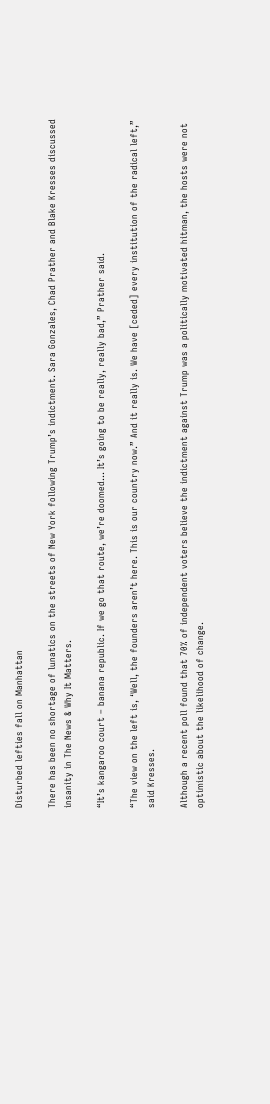Disturbed lefties fall on Manhattan

There has been no shortage of lunatics on the streets of New York following Trump’s indictment. Sara Gonzales, Chad Prather and Blake Kresses discussed insanity in The News & Why It Matters.

“It’s kangaroo court – banana republic. If we go that route, we’re doomed… It’s going to be really, really bad,” Prather said.

“The view on the left is, ‘Well, the founders aren’t here. This is our country now.” And it really is. We have [ceded] every institution of the radical left,” said Kresses.

Although a recent poll found that 70% of independent voters believe the indictment against Trump was a politically motivated hitman, the hosts were not optimistic about the likelihood of change.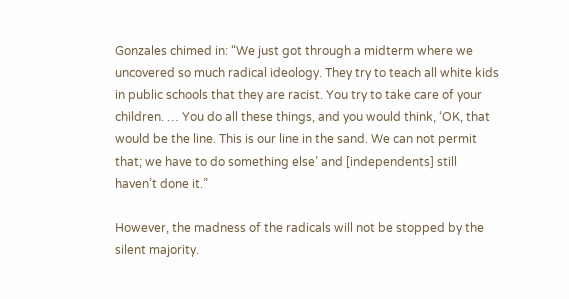Gonzales chimed in: “We just got through a midterm where we uncovered so much radical ideology. They try to teach all white kids in public schools that they are racist. You try to take care of your children. … You do all these things, and you would think, ‘OK, that would be the line. This is our line in the sand. We can not permit that; we have to do something else’ and [independents] still haven’t done it.”

However, the madness of the radicals will not be stopped by the silent majority.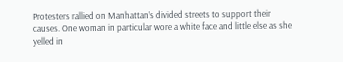Protesters rallied on Manhattan’s divided streets to support their causes. One woman in particular wore a white face and little else as she yelled in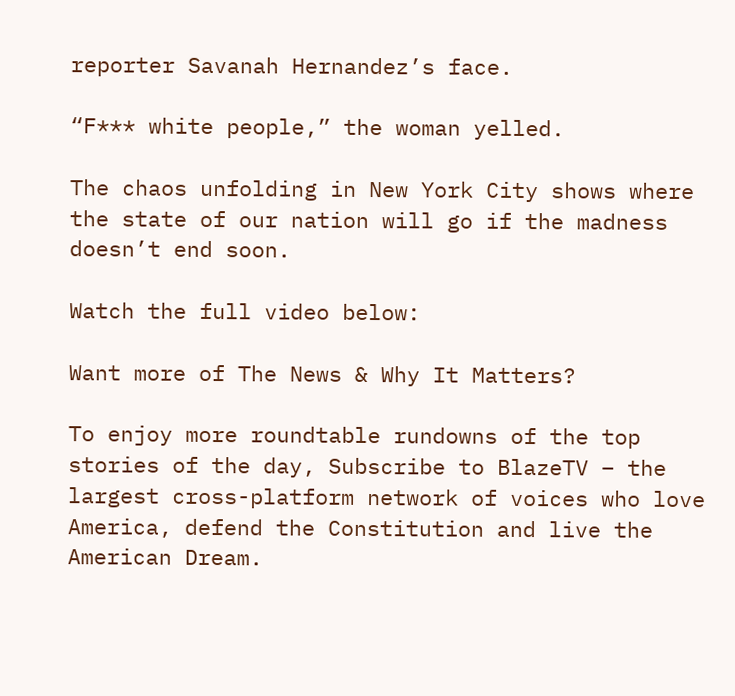reporter Savanah Hernandez’s face.

“F*** white people,” the woman yelled.

The chaos unfolding in New York City shows where the state of our nation will go if the madness doesn’t end soon.

Watch the full video below:

Want more of The News & Why It Matters?

To enjoy more roundtable rundowns of the top stories of the day, Subscribe to BlazeTV – the largest cross-platform network of voices who love America, defend the Constitution and live the American Dream.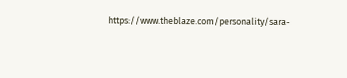https://www.theblaze.com/personality/sara-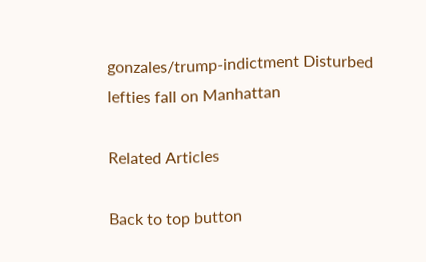gonzales/trump-indictment Disturbed lefties fall on Manhattan

Related Articles

Back to top button